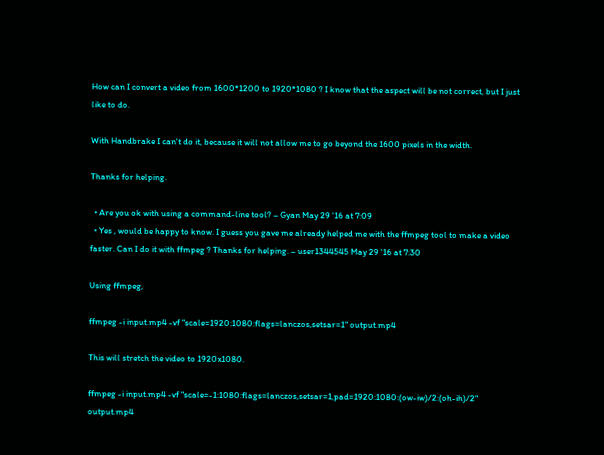How can I convert a video from 1600*1200 to 1920*1080 ? I know that the aspect will be not correct, but I just like to do.

With Handbrake I can't do it, because it will not allow me to go beyond the 1600 pixels in the width.

Thanks for helping.

  • Are you ok with using a command-line tool? – Gyan May 29 '16 at 7:09
  • Yes , would be happy to know. I guess you gave me already helped me with the ffmpeg tool to make a video faster. Can I do it with ffmpeg ? Thanks for helping. – user1344545 May 29 '16 at 7:30

Using ffmpeg,

ffmpeg -i input.mp4 -vf "scale=1920:1080:flags=lanczos,setsar=1" output.mp4

This will stretch the video to 1920x1080.

ffmpeg -i input.mp4 -vf "scale=-1:1080:flags=lanczos,setsar=1,pad=1920:1080:(ow-iw)/2:(oh-ih)/2" output.mp4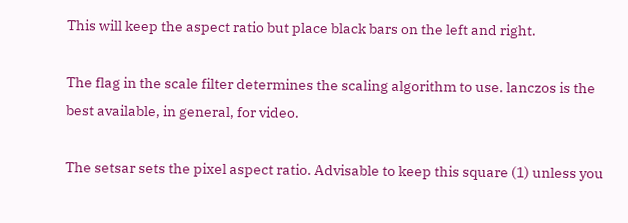This will keep the aspect ratio but place black bars on the left and right.

The flag in the scale filter determines the scaling algorithm to use. lanczos is the best available, in general, for video.

The setsar sets the pixel aspect ratio. Advisable to keep this square (1) unless you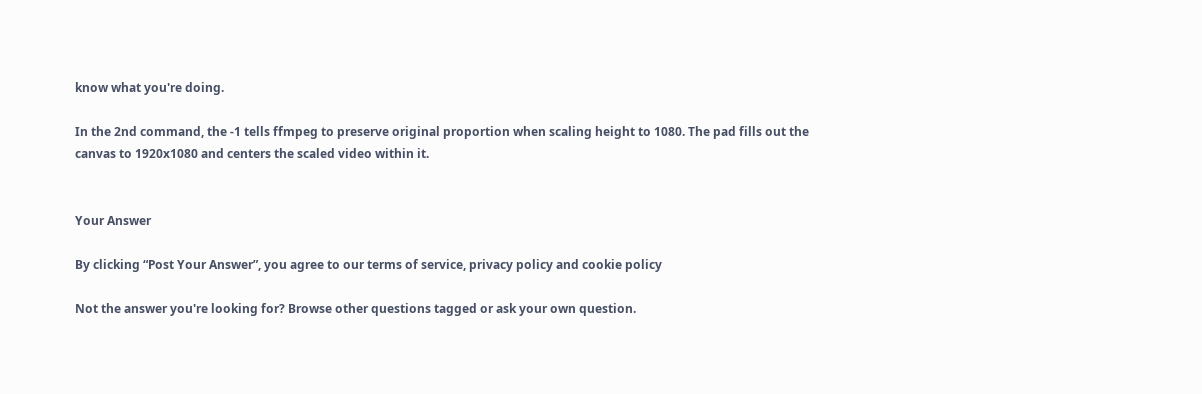know what you're doing.

In the 2nd command, the -1 tells ffmpeg to preserve original proportion when scaling height to 1080. The pad fills out the canvas to 1920x1080 and centers the scaled video within it.


Your Answer

By clicking “Post Your Answer”, you agree to our terms of service, privacy policy and cookie policy

Not the answer you're looking for? Browse other questions tagged or ask your own question.